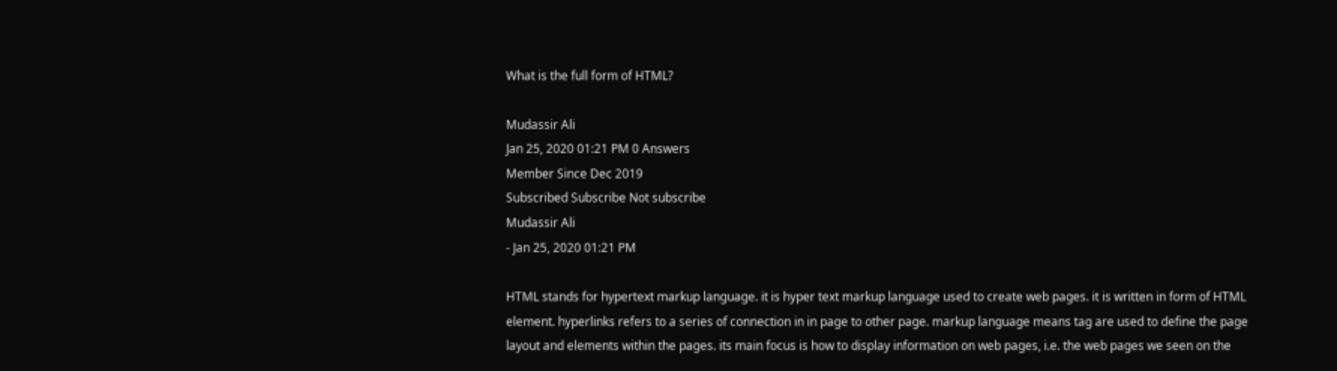What is the full form of HTML?

Mudassir Ali
Jan 25, 2020 01:21 PM 0 Answers
Member Since Dec 2019
Subscribed Subscribe Not subscribe
Mudassir Ali
- Jan 25, 2020 01:21 PM

HTML stands for hypertext markup language. it is hyper text markup language used to create web pages. it is written in form of HTML element. hyperlinks refers to a series of connection in in page to other page. markup language means tag are used to define the page layout and elements within the pages. its main focus is how to display information on web pages, i.e. the web pages we seen on the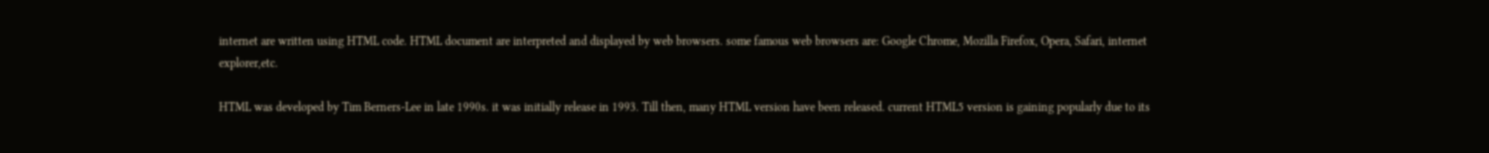internet are written using HTML code. HTML document are interpreted and displayed by web browsers. some famous web browsers are: Google Chrome, Mozilla Firefox, Opera, Safari, internet explorer,etc.

HTML was developed by Tim Berners-Lee in late 1990s. it was initially release in 1993. Till then, many HTML version have been released. current HTML5 version is gaining popularly due to its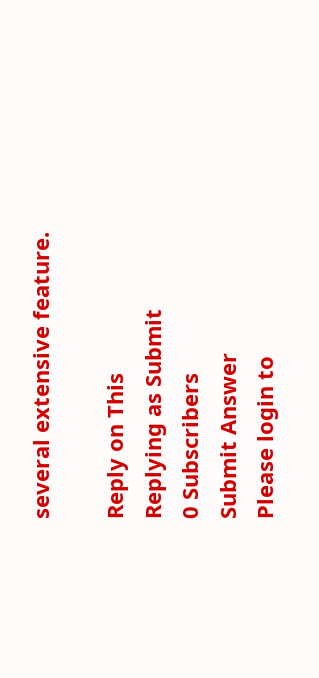several extensive feature.

Reply on This
Replying as Submit
0 Subscribers
Submit Answer
Please login to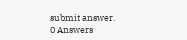submit answer.
0 Answers